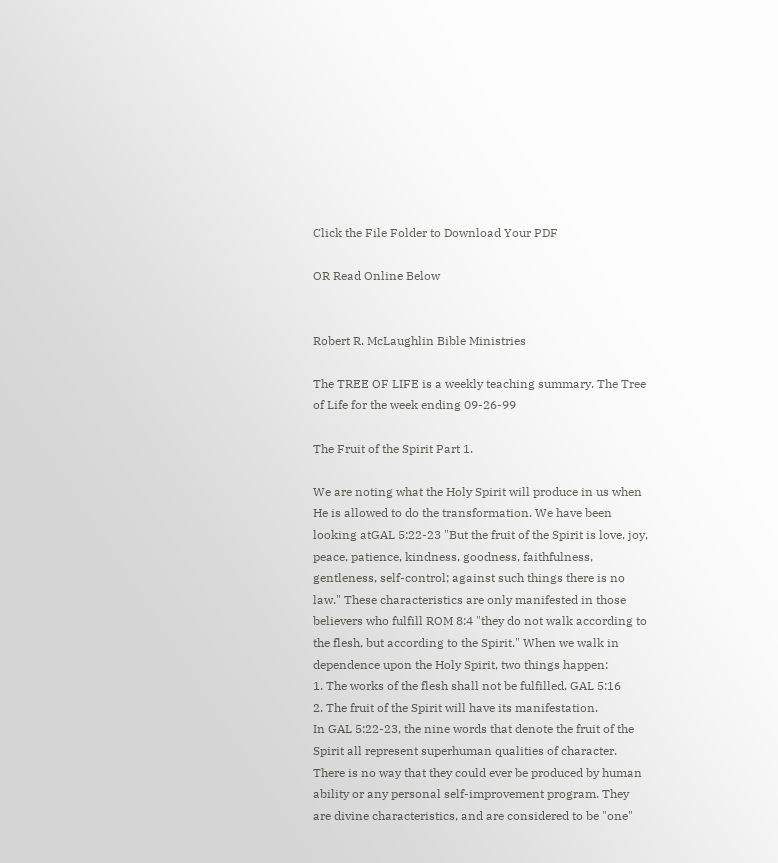Click the File Folder to Download Your PDF

OR Read Online Below


Robert R. McLaughlin Bible Ministries

The TREE OF LIFE is a weekly teaching summary. The Tree of Life for the week ending 09-26-99

The Fruit of the Spirit Part 1.

We are noting what the Holy Spirit will produce in us when He is allowed to do the transformation. We have been looking atGAL 5:22-23 "But the fruit of the Spirit is love, joy, peace, patience, kindness, goodness, faithfulness, gentleness, self-control; against such things there is no law." These characteristics are only manifested in those believers who fulfill ROM 8:4 "they do not walk according to the flesh, but according to the Spirit." When we walk in dependence upon the Holy Spirit, two things happen:
1. The works of the flesh shall not be fulfilled. GAL 5:16
2. The fruit of the Spirit will have its manifestation.
In GAL 5:22-23, the nine words that denote the fruit of the Spirit all represent superhuman qualities of character. There is no way that they could ever be produced by human ability or any personal self-improvement program. They are divine characteristics, and are considered to be "one"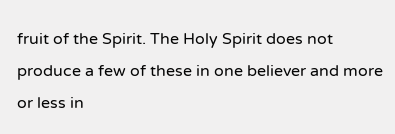fruit of the Spirit. The Holy Spirit does not produce a few of these in one believer and more or less in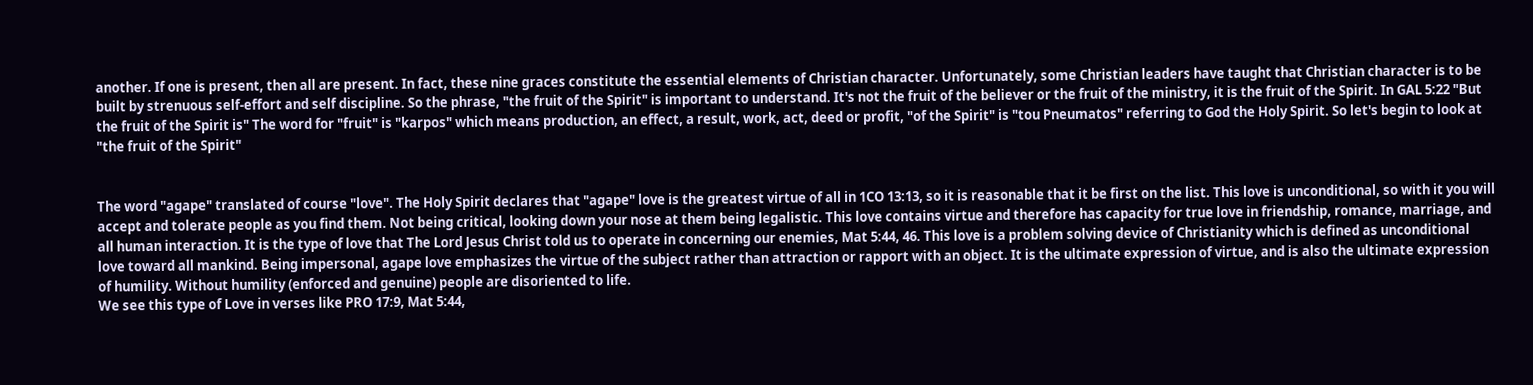another. If one is present, then all are present. In fact, these nine graces constitute the essential elements of Christian character. Unfortunately, some Christian leaders have taught that Christian character is to be built by strenuous self-effort and self discipline. So the phrase, "the fruit of the Spirit" is important to understand. It's not the fruit of the believer or the fruit of the ministry, it is the fruit of the Spirit. In GAL 5:22 "But the fruit of the Spirit is" The word for "fruit" is "karpos" which means production, an effect, a result, work, act, deed or profit, "of the Spirit" is "tou Pneumatos" referring to God the Holy Spirit. So let's begin to look at "the fruit of the Spirit"


The word "agape" translated of course "love". The Holy Spirit declares that "agape" love is the greatest virtue of all in 1CO 13:13, so it is reasonable that it be first on the list. This love is unconditional, so with it you will accept and tolerate people as you find them. Not being critical, looking down your nose at them being legalistic. This love contains virtue and therefore has capacity for true love in friendship, romance, marriage, and all human interaction. It is the type of love that The Lord Jesus Christ told us to operate in concerning our enemies, Mat 5:44, 46. This love is a problem solving device of Christianity which is defined as unconditional love toward all mankind. Being impersonal, agape love emphasizes the virtue of the subject rather than attraction or rapport with an object. It is the ultimate expression of virtue, and is also the ultimate expression of humility. Without humility (enforced and genuine) people are disoriented to life.
We see this type of Love in verses like PRO 17:9, Mat 5:44,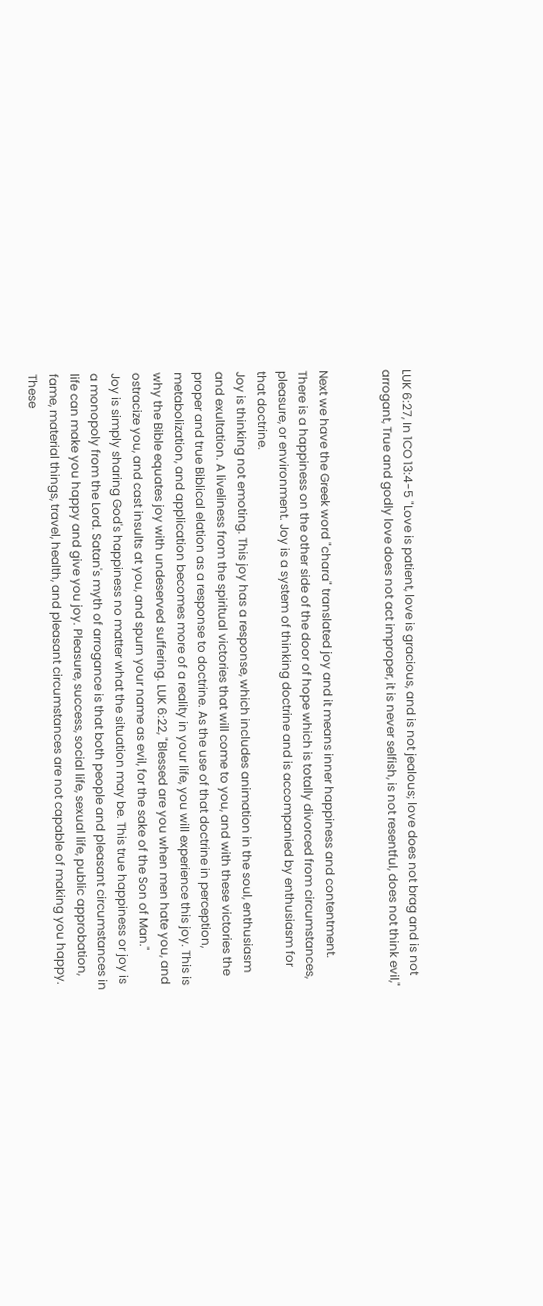LUK 6:27, In 1CO 13:4-5 "Love is patient, love is gracious, and is not jealous; love does not brag and is not arrogant, True and godly love does not act improper, it is never selfish, is not resentful, does not think evil,"


Next we have the Greek word "chara" translated joy and it means inner happiness and contentment. There is a happiness on the other side of the door of hope which is totally divorced from circumstances, pleasure, or environment. Joy is a system of thinking doctrine and is accompanied by enthusiasm for that doctrine.
Joy is thinking not emoting. This joy has a response, which includes animation in the soul, enthusiasm and exultation. A liveliness from the spiritual victories that will come to you, and with these victories the proper and true Biblical elation as a response to doctrine. As the use of that doctrine in perception, metabolization, and application becomes more of a reality in your life, you will experience this joy. This is why the Bible equates joy with undeserved suffering. LUK 6:22, "Blessed are you when men hate you, and ostracize you, and cast insults at you, and spurn your name as evil, for the sake of the Son of Man."
Joy is simply sharing God's happiness no matter what the situation may be. This true happiness or joy is a monopoly from the Lord. Satan's myth of arrogance is that both people and pleasant circumstances in life can make you happy and give you joy. Pleasure, success, social life, sexual life, public approbation, fame, material things, travel, health, and pleasant circumstances are not capable of making you happy. These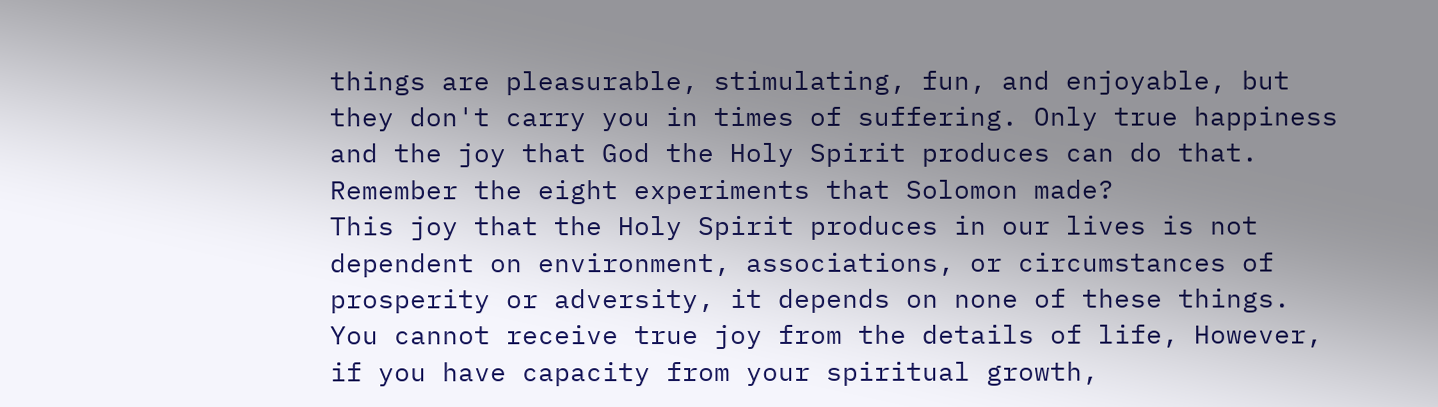things are pleasurable, stimulating, fun, and enjoyable, but they don't carry you in times of suffering. Only true happiness and the joy that God the Holy Spirit produces can do that. Remember the eight experiments that Solomon made?
This joy that the Holy Spirit produces in our lives is not dependent on environment, associations, or circumstances of prosperity or adversity, it depends on none of these things. You cannot receive true joy from the details of life, However, if you have capacity from your spiritual growth,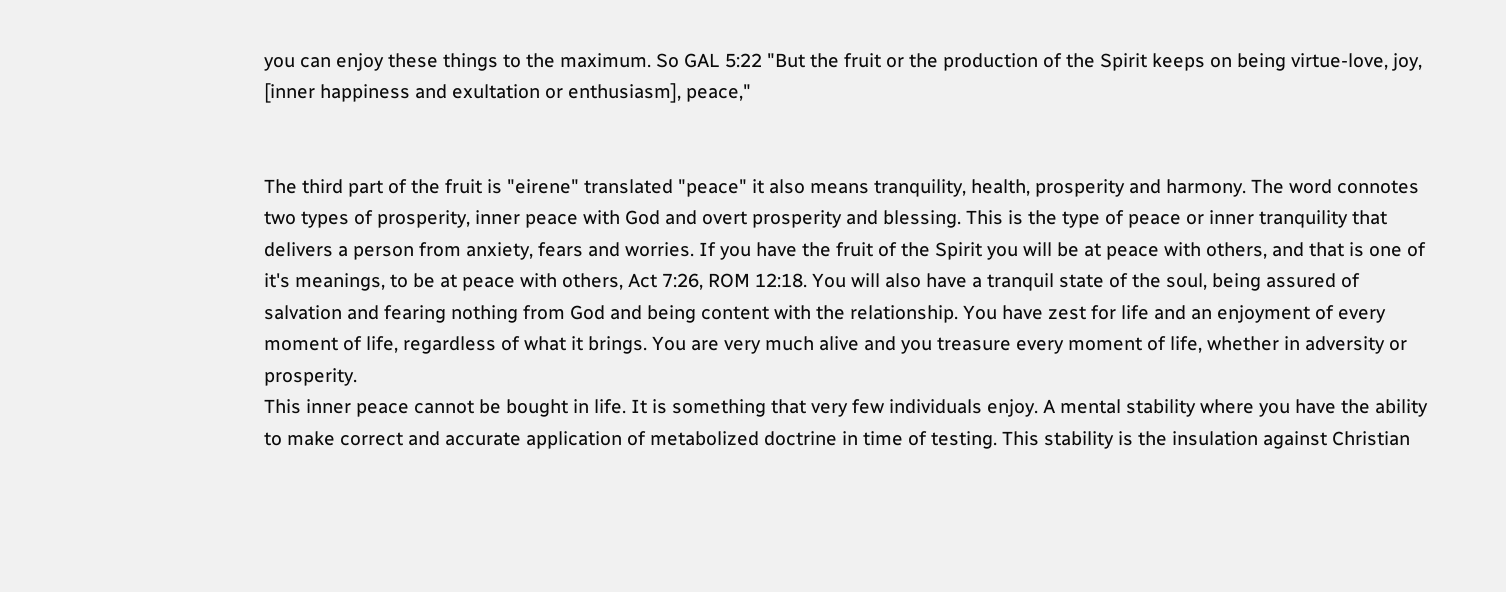you can enjoy these things to the maximum. So GAL 5:22 "But the fruit or the production of the Spirit keeps on being virtue-love, joy, [inner happiness and exultation or enthusiasm], peace,"


The third part of the fruit is "eirene" translated "peace" it also means tranquility, health, prosperity and harmony. The word connotes two types of prosperity, inner peace with God and overt prosperity and blessing. This is the type of peace or inner tranquility that delivers a person from anxiety, fears and worries. If you have the fruit of the Spirit you will be at peace with others, and that is one of it's meanings, to be at peace with others, Act 7:26, ROM 12:18. You will also have a tranquil state of the soul, being assured of salvation and fearing nothing from God and being content with the relationship. You have zest for life and an enjoyment of every moment of life, regardless of what it brings. You are very much alive and you treasure every moment of life, whether in adversity or prosperity.
This inner peace cannot be bought in life. It is something that very few individuals enjoy. A mental stability where you have the ability to make correct and accurate application of metabolized doctrine in time of testing. This stability is the insulation against Christian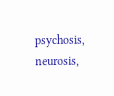psychosis, neurosis,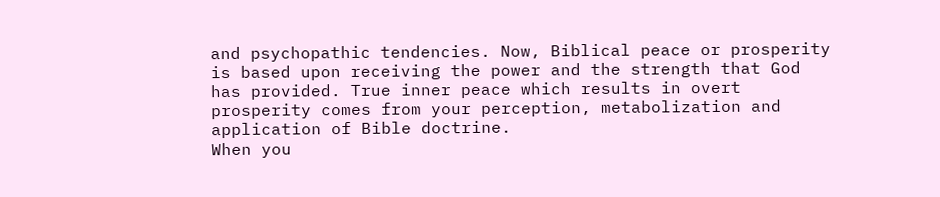and psychopathic tendencies. Now, Biblical peace or prosperity is based upon receiving the power and the strength that God has provided. True inner peace which results in overt prosperity comes from your perception, metabolization and application of Bible doctrine.
When you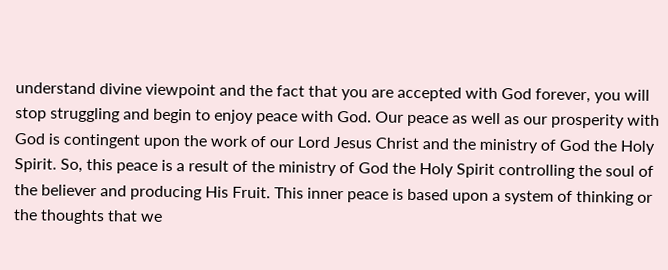understand divine viewpoint and the fact that you are accepted with God forever, you will stop struggling and begin to enjoy peace with God. Our peace as well as our prosperity with God is contingent upon the work of our Lord Jesus Christ and the ministry of God the Holy Spirit. So, this peace is a result of the ministry of God the Holy Spirit controlling the soul of the believer and producing His Fruit. This inner peace is based upon a system of thinking or the thoughts that we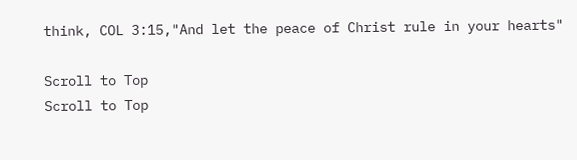think, COL 3:15,"And let the peace of Christ rule in your hearts"

Scroll to Top
Scroll to Top